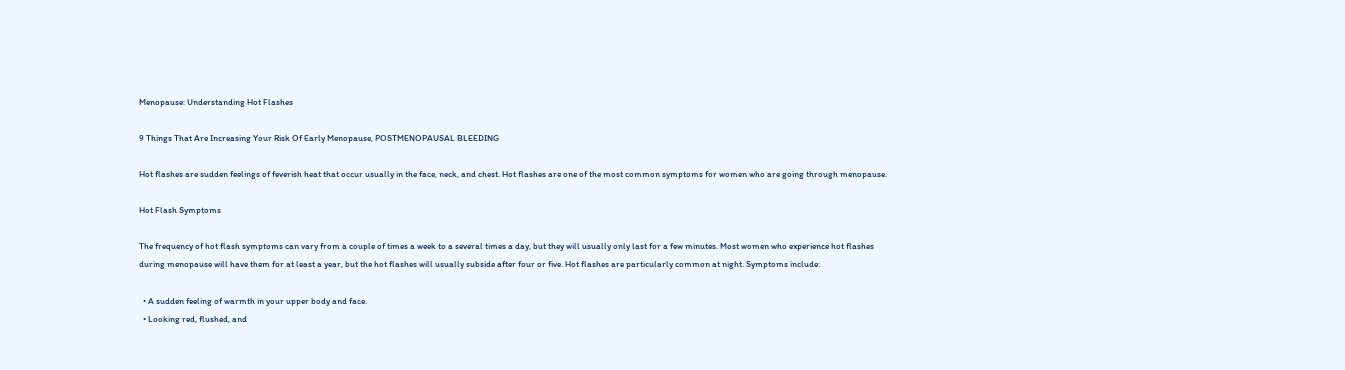Menopause: Understanding Hot Flashes

9 Things That Are Increasing Your Risk Of Early Menopause, POSTMENOPAUSAL BLEEDING

Hot flashes are sudden feelings of feverish heat that occur usually in the face, neck, and chest. Hot flashes are one of the most common symptoms for women who are going through menopause.

Hot Flash Symptoms

The frequency of hot flash symptoms can vary from a couple of times a week to a several times a day, but they will usually only last for a few minutes. Most women who experience hot flashes during menopause will have them for at least a year, but the hot flashes will usually subside after four or five. Hot flashes are particularly common at night. Symptoms include:

  • A sudden feeling of warmth in your upper body and face.
  • Looking red, flushed, and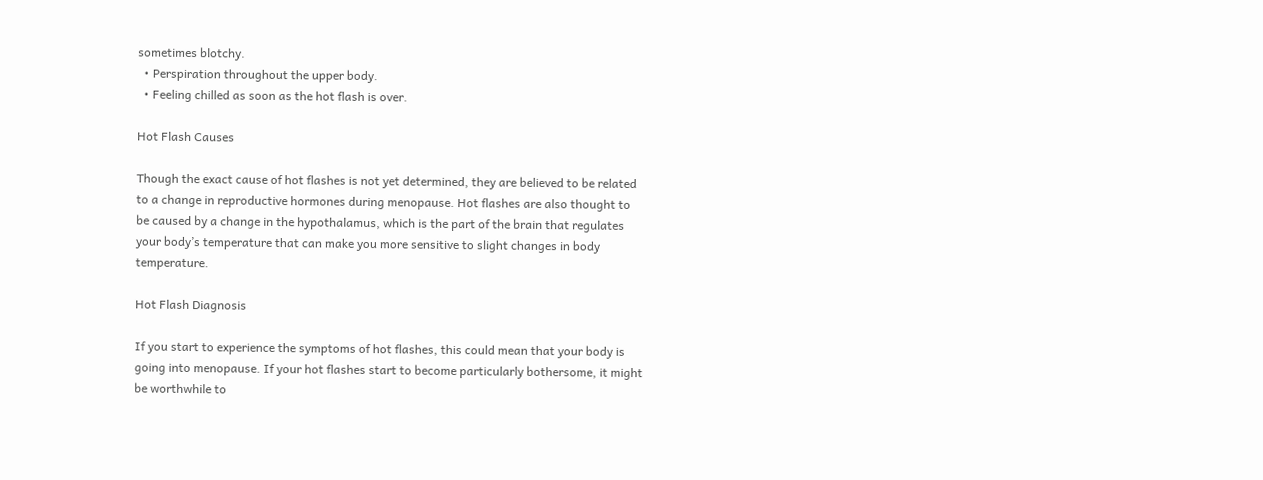sometimes blotchy.
  • Perspiration throughout the upper body.
  • Feeling chilled as soon as the hot flash is over.

Hot Flash Causes

Though the exact cause of hot flashes is not yet determined, they are believed to be related to a change in reproductive hormones during menopause. Hot flashes are also thought to be caused by a change in the hypothalamus, which is the part of the brain that regulates your body’s temperature that can make you more sensitive to slight changes in body temperature.

Hot Flash Diagnosis

If you start to experience the symptoms of hot flashes, this could mean that your body is going into menopause. If your hot flashes start to become particularly bothersome, it might be worthwhile to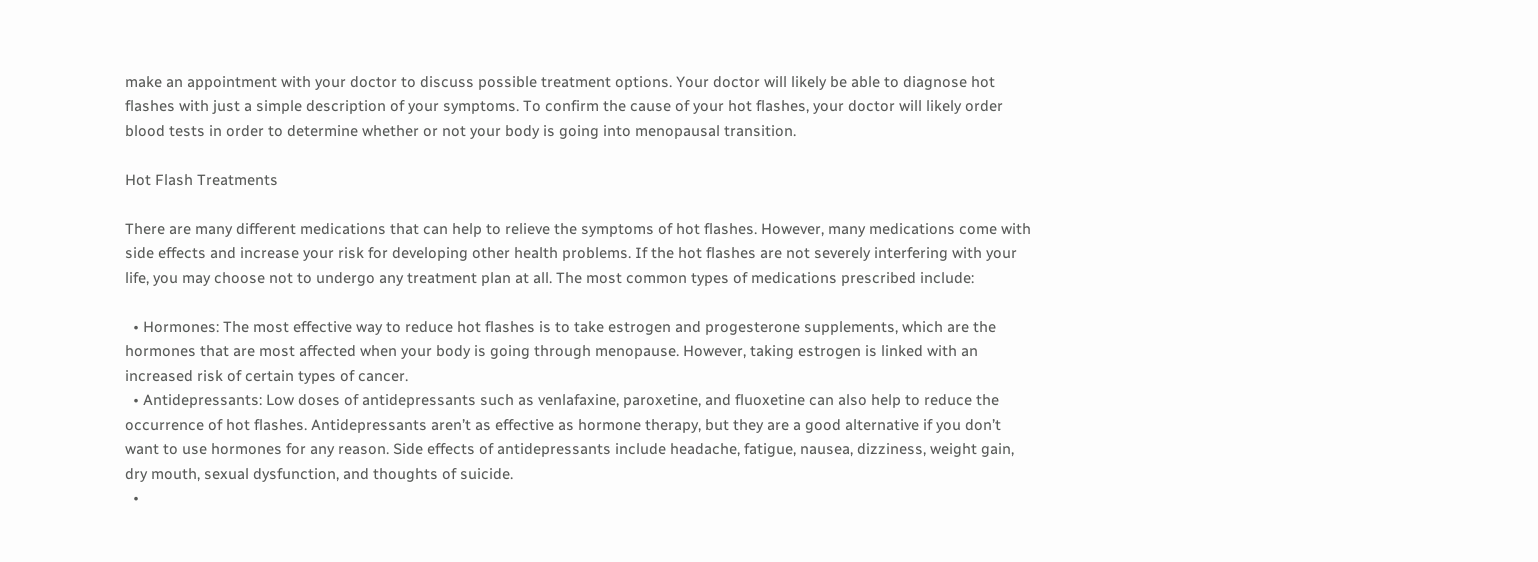make an appointment with your doctor to discuss possible treatment options. Your doctor will likely be able to diagnose hot flashes with just a simple description of your symptoms. To confirm the cause of your hot flashes, your doctor will likely order blood tests in order to determine whether or not your body is going into menopausal transition.

Hot Flash Treatments

There are many different medications that can help to relieve the symptoms of hot flashes. However, many medications come with side effects and increase your risk for developing other health problems. If the hot flashes are not severely interfering with your life, you may choose not to undergo any treatment plan at all. The most common types of medications prescribed include:

  • Hormones: The most effective way to reduce hot flashes is to take estrogen and progesterone supplements, which are the hormones that are most affected when your body is going through menopause. However, taking estrogen is linked with an increased risk of certain types of cancer.
  • Antidepressants: Low doses of antidepressants such as venlafaxine, paroxetine, and fluoxetine can also help to reduce the occurrence of hot flashes. Antidepressants aren’t as effective as hormone therapy, but they are a good alternative if you don’t want to use hormones for any reason. Side effects of antidepressants include headache, fatigue, nausea, dizziness, weight gain, dry mouth, sexual dysfunction, and thoughts of suicide.
  •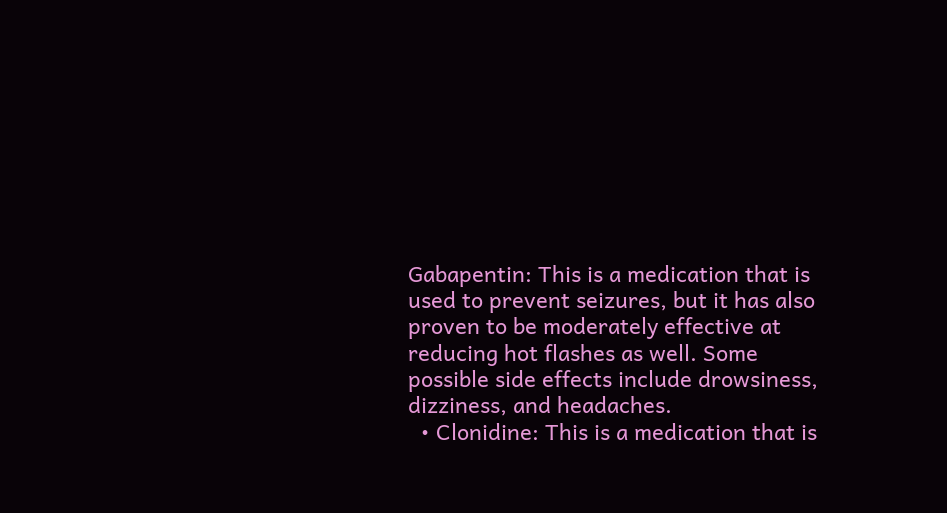Gabapentin: This is a medication that is used to prevent seizures, but it has also proven to be moderately effective at reducing hot flashes as well. Some possible side effects include drowsiness, dizziness, and headaches.
  • Clonidine: This is a medication that is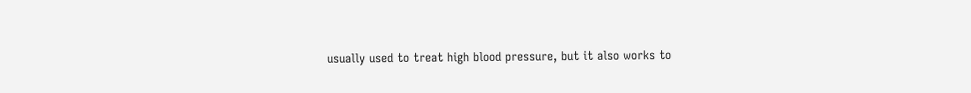usually used to treat high blood pressure, but it also works to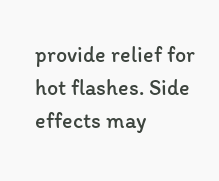provide relief for hot flashes. Side effects may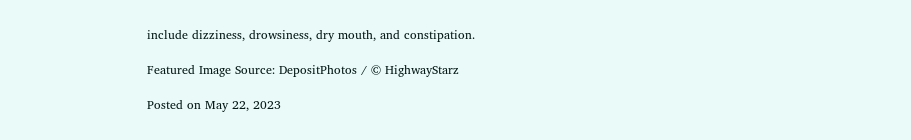include dizziness, drowsiness, dry mouth, and constipation.

Featured Image Source: DepositPhotos / © HighwayStarz

Posted on May 22, 2023